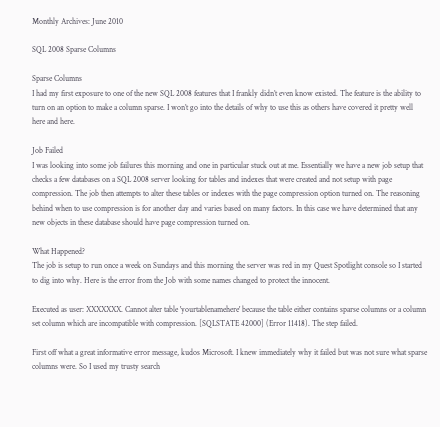Monthly Archives: June 2010

SQL 2008 Sparse Columns

Sparse Columns
I had my first exposure to one of the new SQL 2008 features that I frankly didn’t even know existed. The feature is the ability to turn on an option to make a column sparse. I won’t go into the details of why to use this as others have covered it pretty well here and here.

Job Failed
I was looking into some job failures this morning and one in particular stuck out at me. Essentially we have a new job setup that checks a few databases on a SQL 2008 server looking for tables and indexes that were created and not setup with page compression. The job then attempts to alter these tables or indexes with the page compression option turned on. The reasoning behind when to use compression is for another day and varies based on many factors. In this case we have determined that any new objects in these database should have page compression turned on.

What Happened?
The job is setup to run once a week on Sundays and this morning the server was red in my Quest Spotlight console so I started to dig into why. Here is the error from the Job with some names changed to protect the innocent.

Executed as user: XXXXXXX. Cannot alter table 'yourtablenamehere' because the table either contains sparse columns or a column set column which are incompatible with compression. [SQLSTATE 42000] (Error 11418). The step failed.

First off what a great informative error message, kudos Microsoft. I knew immediately why it failed but was not sure what sparse columns were. So I used my trusty search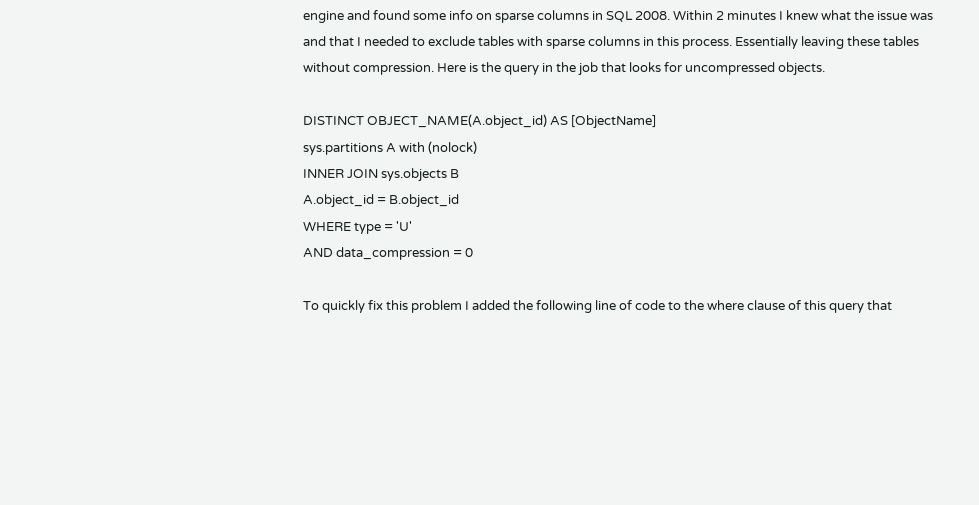engine and found some info on sparse columns in SQL 2008. Within 2 minutes I knew what the issue was and that I needed to exclude tables with sparse columns in this process. Essentially leaving these tables without compression. Here is the query in the job that looks for uncompressed objects.

DISTINCT OBJECT_NAME(A.object_id) AS [ObjectName]
sys.partitions A with (nolock)
INNER JOIN sys.objects B
A.object_id = B.object_id
WHERE type = 'U'
AND data_compression = 0

To quickly fix this problem I added the following line of code to the where clause of this query that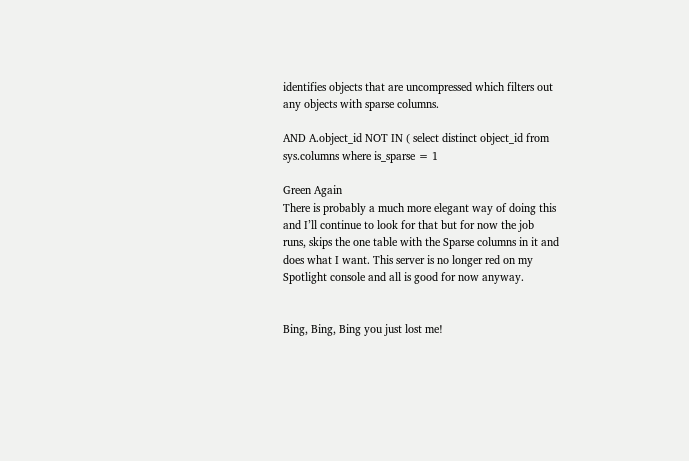identifies objects that are uncompressed which filters out any objects with sparse columns.

AND A.object_id NOT IN ( select distinct object_id from sys.columns where is_sparse = 1

Green Again
There is probably a much more elegant way of doing this and I’ll continue to look for that but for now the job runs, skips the one table with the Sparse columns in it and does what I want. This server is no longer red on my Spotlight console and all is good for now anyway.


Bing, Bing, Bing you just lost me!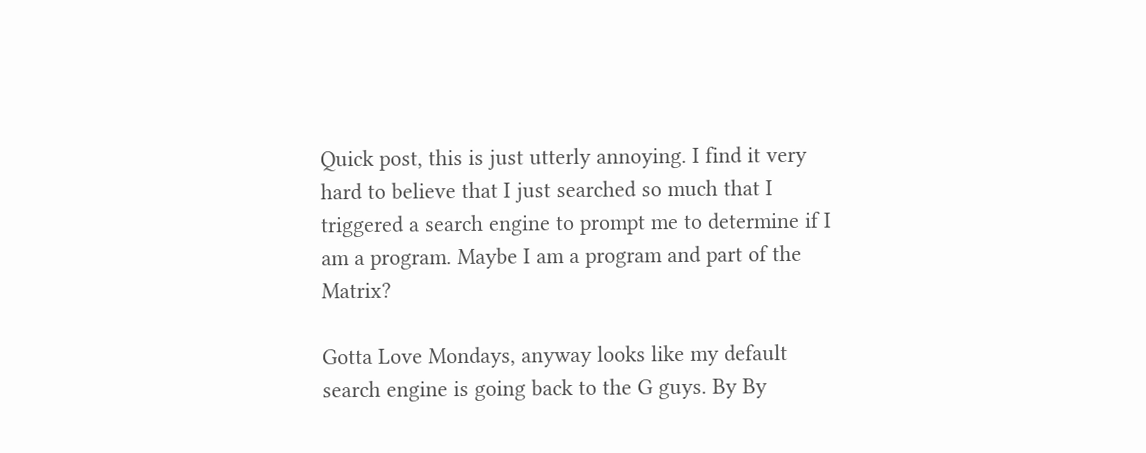Quick post, this is just utterly annoying. I find it very hard to believe that I just searched so much that I triggered a search engine to prompt me to determine if I am a program. Maybe I am a program and part of the Matrix?

Gotta Love Mondays, anyway looks like my default search engine is going back to the G guys. By By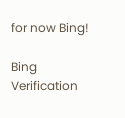for now Bing!

Bing Verification